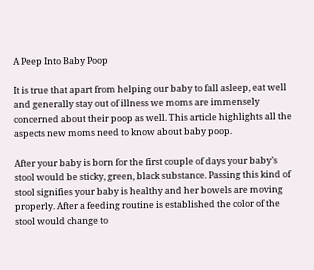A Peep Into Baby Poop

It is true that apart from helping our baby to fall asleep, eat well and generally stay out of illness we moms are immensely concerned about their poop as well. This article highlights all the aspects new moms need to know about baby poop.

After your baby is born for the first couple of days your baby’s stool would be sticky, green, black substance. Passing this kind of stool signifies your baby is healthy and her bowels are moving properly. After a feeding routine is established the color of the stool would change to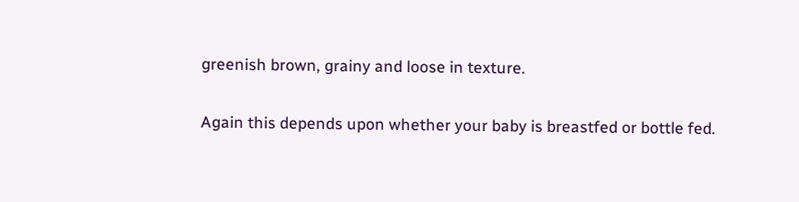greenish brown, grainy and loose in texture.

Again this depends upon whether your baby is breastfed or bottle fed.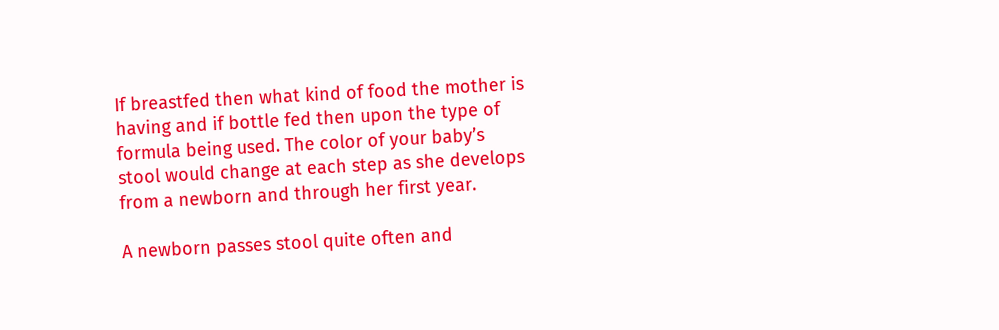If breastfed then what kind of food the mother is having and if bottle fed then upon the type of formula being used. The color of your baby’s stool would change at each step as she develops from a newborn and through her first year.

A newborn passes stool quite often and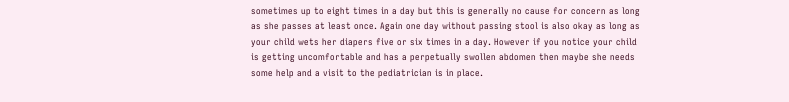sometimes up to eight times in a day but this is generally no cause for concern as long as she passes at least once. Again one day without passing stool is also okay as long as your child wets her diapers five or six times in a day. However if you notice your child is getting uncomfortable and has a perpetually swollen abdomen then maybe she needs some help and a visit to the pediatrician is in place.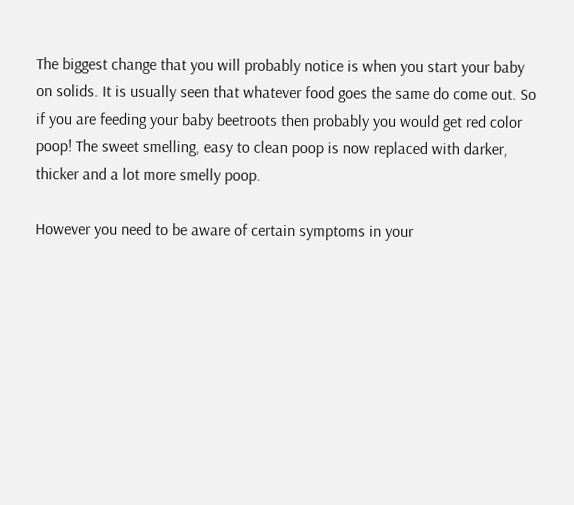The biggest change that you will probably notice is when you start your baby on solids. It is usually seen that whatever food goes the same do come out. So if you are feeding your baby beetroots then probably you would get red color poop! The sweet smelling, easy to clean poop is now replaced with darker, thicker and a lot more smelly poop.

However you need to be aware of certain symptoms in your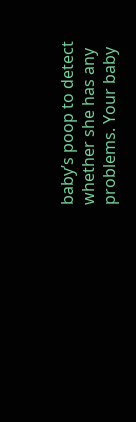baby’s poop to detect whether she has any problems. Your baby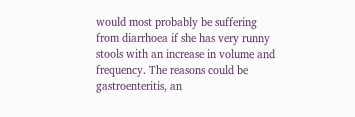would most probably be suffering from diarrhoea if she has very runny stools with an increase in volume and frequency. The reasons could be gastroenteritis, an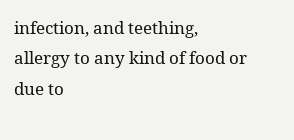infection, and teething, allergy to any kind of food or due to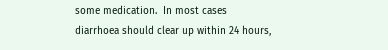some medication.  In most cases diarrhoea should clear up within 24 hours,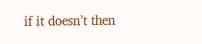if it doesn’t then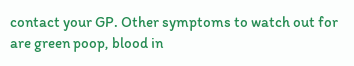contact your GP. Other symptoms to watch out for are green poop, blood in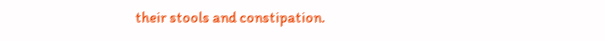their stools and constipation.